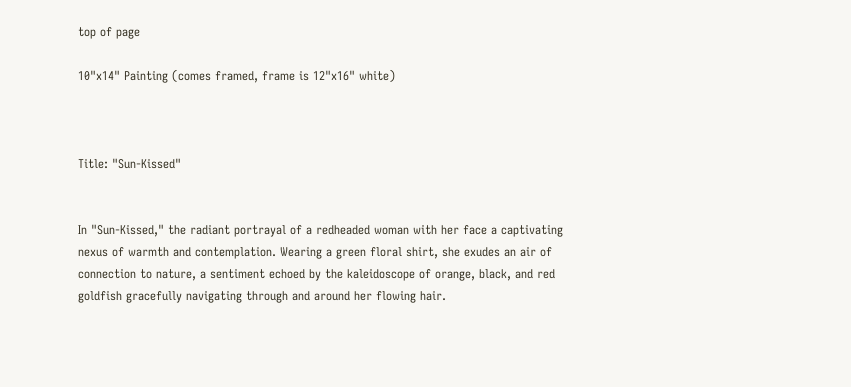top of page

10"x14" Painting (comes framed, frame is 12"x16" white)



Title: "Sun-Kissed"


In "Sun-Kissed," the radiant portrayal of a redheaded woman with her face a captivating nexus of warmth and contemplation. Wearing a green floral shirt, she exudes an air of connection to nature, a sentiment echoed by the kaleidoscope of orange, black, and red goldfish gracefully navigating through and around her flowing hair.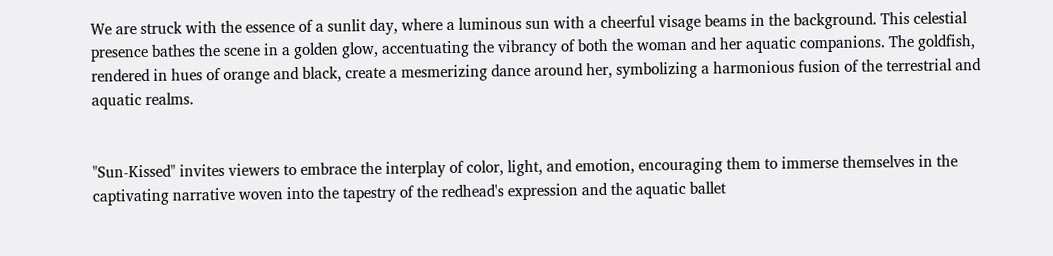We are struck with the essence of a sunlit day, where a luminous sun with a cheerful visage beams in the background. This celestial presence bathes the scene in a golden glow, accentuating the vibrancy of both the woman and her aquatic companions. The goldfish, rendered in hues of orange and black, create a mesmerizing dance around her, symbolizing a harmonious fusion of the terrestrial and aquatic realms.


"Sun-Kissed" invites viewers to embrace the interplay of color, light, and emotion, encouraging them to immerse themselves in the captivating narrative woven into the tapestry of the redhead's expression and the aquatic ballet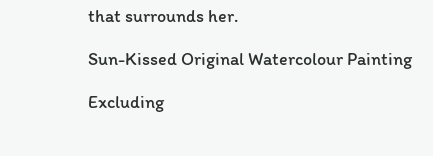that surrounds her.

Sun-Kissed Original Watercolour Painting

Excluding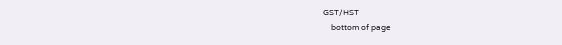GST/HST
    bottom of page